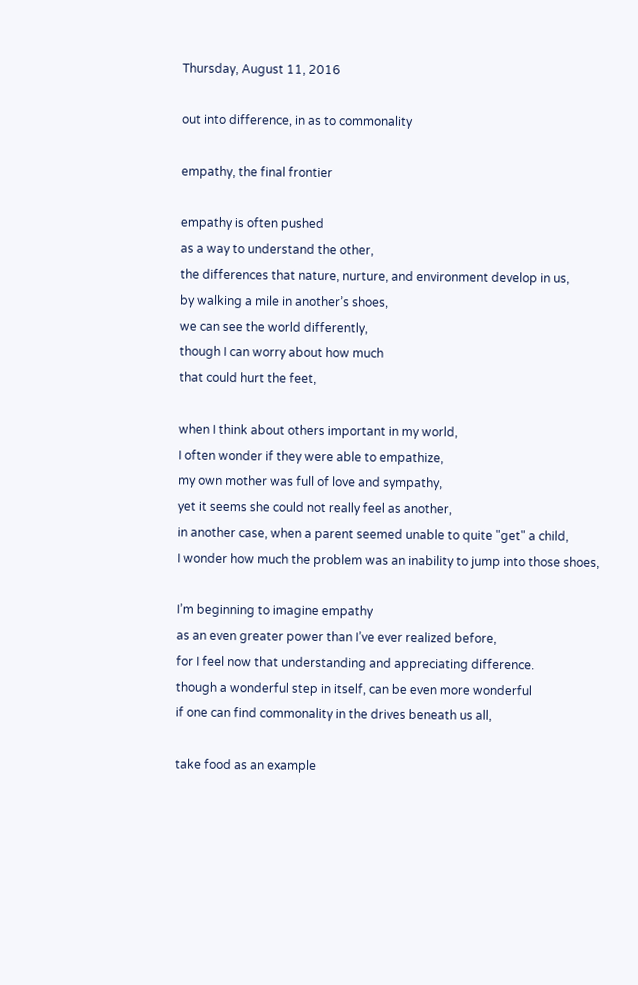Thursday, August 11, 2016

out into difference, in as to commonality

empathy, the final frontier

empathy is often pushed
as a way to understand the other,
the differences that nature, nurture, and environment develop in us,
by walking a mile in another’s shoes,
we can see the world differently,
though I can worry about how much
that could hurt the feet,

when I think about others important in my world,
I often wonder if they were able to empathize,
my own mother was full of love and sympathy,
yet it seems she could not really feel as another,
in another case, when a parent seemed unable to quite "get" a child,
I wonder how much the problem was an inability to jump into those shoes,

I’m beginning to imagine empathy
as an even greater power than I’ve ever realized before,
for I feel now that understanding and appreciating difference.
though a wonderful step in itself, can be even more wonderful
if one can find commonality in the drives beneath us all,

take food as an example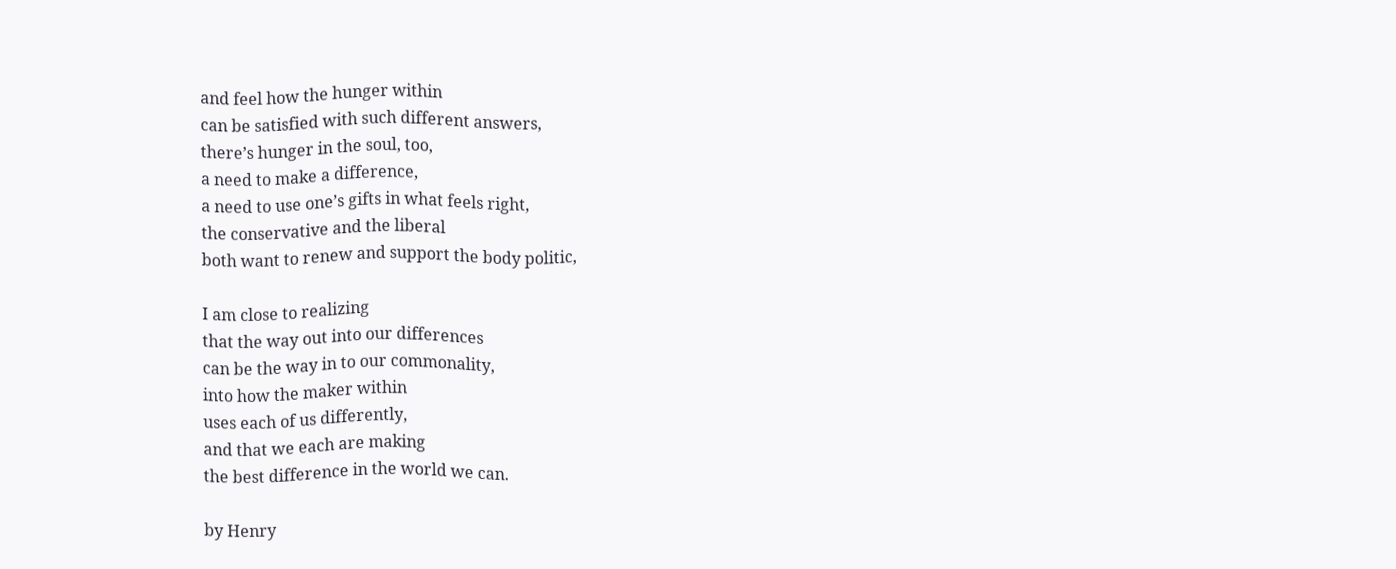and feel how the hunger within
can be satisfied with such different answers,
there’s hunger in the soul, too,
a need to make a difference,
a need to use one’s gifts in what feels right,
the conservative and the liberal
both want to renew and support the body politic,

I am close to realizing
that the way out into our differences
can be the way in to our commonality,
into how the maker within
uses each of us differently,
and that we each are making
the best difference in the world we can.

by Henry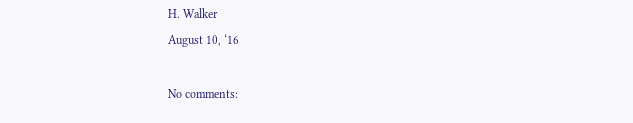H. Walker
August 10, ‘16

No comments: